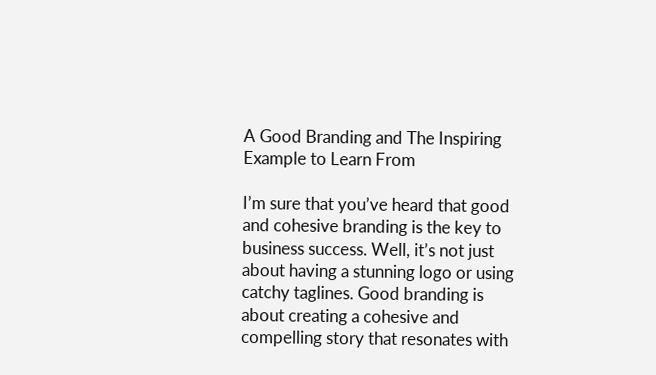A Good Branding and The Inspiring Example to Learn From

I’m sure that you’ve heard that good and cohesive branding is the key to business success. Well, it’s not just about having a stunning logo or using catchy taglines. Good branding is about creating a cohesive and compelling story that resonates with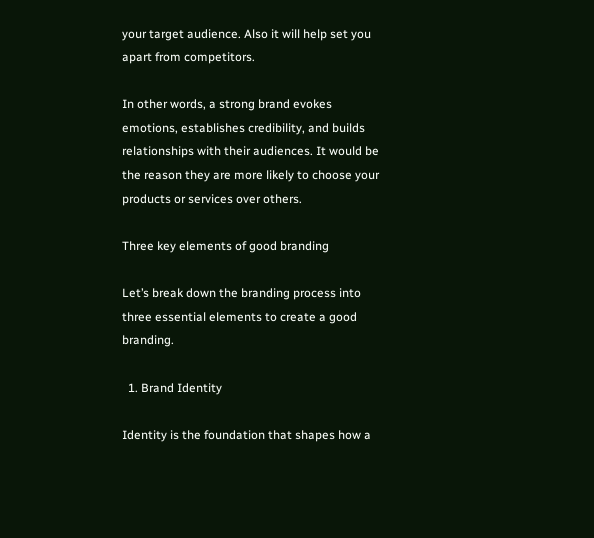your target audience. Also it will help set you apart from competitors.

In other words, a strong brand evokes emotions, establishes credibility, and builds relationships with their audiences. It would be the reason they are more likely to choose your products or services over others.

Three key elements of good branding

Let’s break down the branding process into three essential elements to create a good branding.

  1. Brand Identity

Identity is the foundation that shapes how a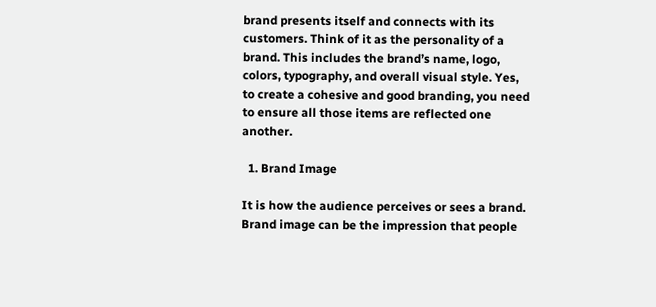brand presents itself and connects with its customers. Think of it as the personality of a brand. This includes the brand’s name, logo, colors, typography, and overall visual style. Yes, to create a cohesive and good branding, you need to ensure all those items are reflected one another.

  1. Brand Image

It is how the audience perceives or sees a brand. Brand image can be the impression that people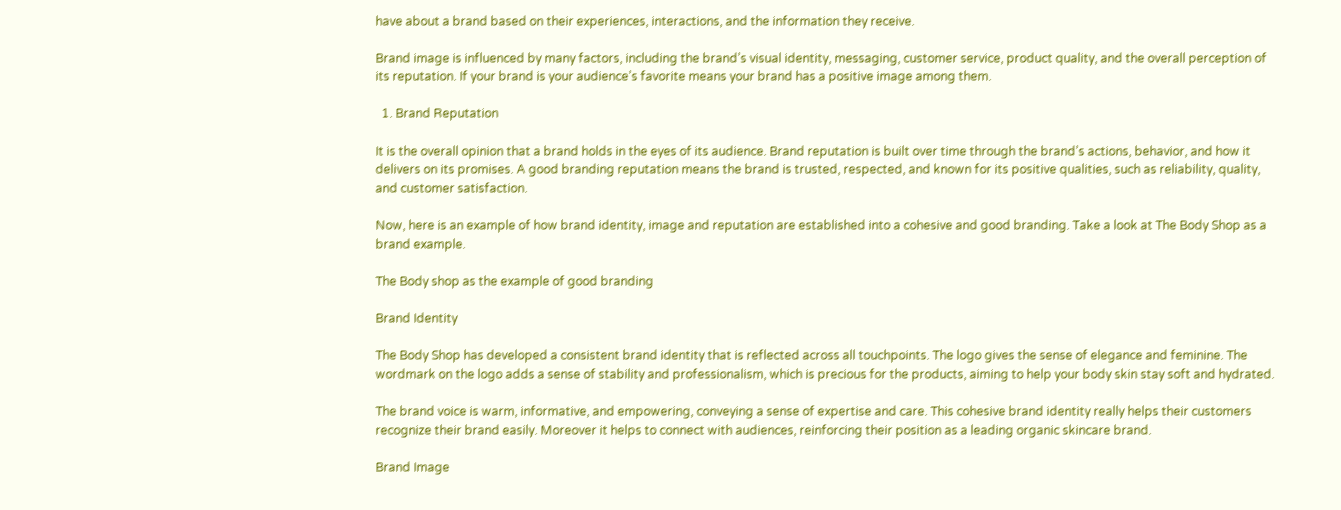have about a brand based on their experiences, interactions, and the information they receive.

Brand image is influenced by many factors, including the brand’s visual identity, messaging, customer service, product quality, and the overall perception of its reputation. If your brand is your audience’s favorite means your brand has a positive image among them.

  1. Brand Reputation

It is the overall opinion that a brand holds in the eyes of its audience. Brand reputation is built over time through the brand’s actions, behavior, and how it delivers on its promises. A good branding reputation means the brand is trusted, respected, and known for its positive qualities, such as reliability, quality, and customer satisfaction.

Now, here is an example of how brand identity, image and reputation are established into a cohesive and good branding. Take a look at The Body Shop as a brand example.

The Body shop as the example of good branding

Brand Identity

The Body Shop has developed a consistent brand identity that is reflected across all touchpoints. The logo gives the sense of elegance and feminine. The wordmark on the logo adds a sense of stability and professionalism, which is precious for the products, aiming to help your body skin stay soft and hydrated.

The brand voice is warm, informative, and empowering, conveying a sense of expertise and care. This cohesive brand identity really helps their customers recognize their brand easily. Moreover it helps to connect with audiences, reinforcing their position as a leading organic skincare brand.

Brand Image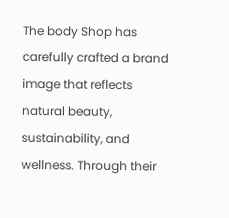The body Shop has carefully crafted a brand image that reflects natural beauty, sustainability, and wellness. Through their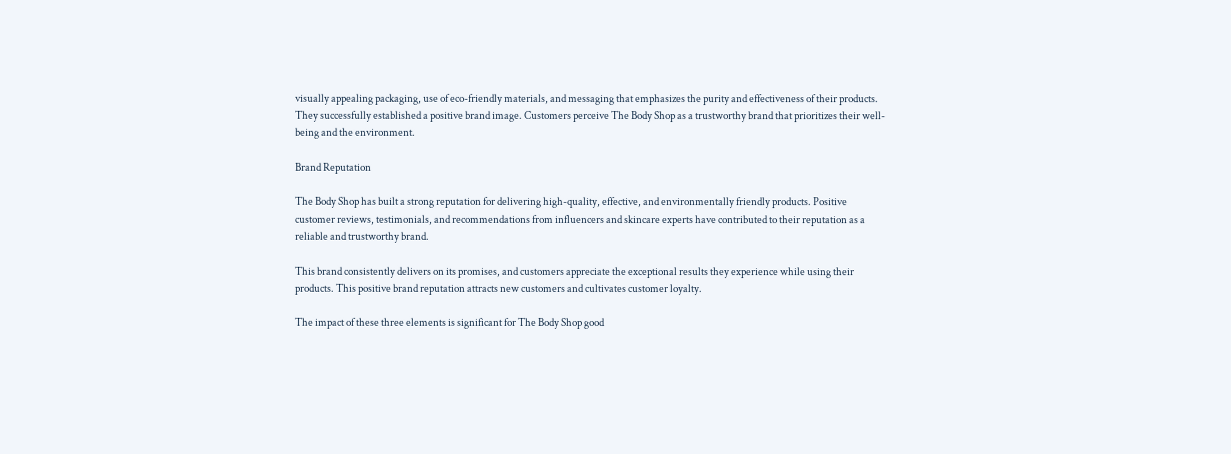visually appealing packaging, use of eco-friendly materials, and messaging that emphasizes the purity and effectiveness of their products. They successfully established a positive brand image. Customers perceive The Body Shop as a trustworthy brand that prioritizes their well-being and the environment.

Brand Reputation

The Body Shop has built a strong reputation for delivering high-quality, effective, and environmentally friendly products. Positive customer reviews, testimonials, and recommendations from influencers and skincare experts have contributed to their reputation as a reliable and trustworthy brand.

This brand consistently delivers on its promises, and customers appreciate the exceptional results they experience while using their products. This positive brand reputation attracts new customers and cultivates customer loyalty.

The impact of these three elements is significant for The Body Shop good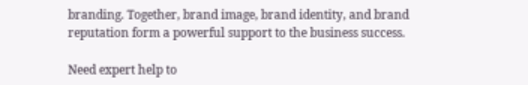branding. Together, brand image, brand identity, and brand reputation form a powerful support to the business success.

Need expert help to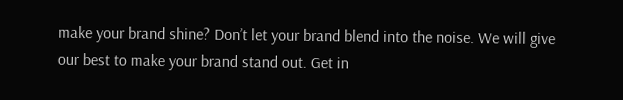make your brand shine? Don’t let your brand blend into the noise. We will give our best to make your brand stand out. Get in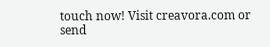touch now! Visit creavora.com or send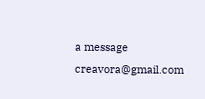a message creavora@gmail.com